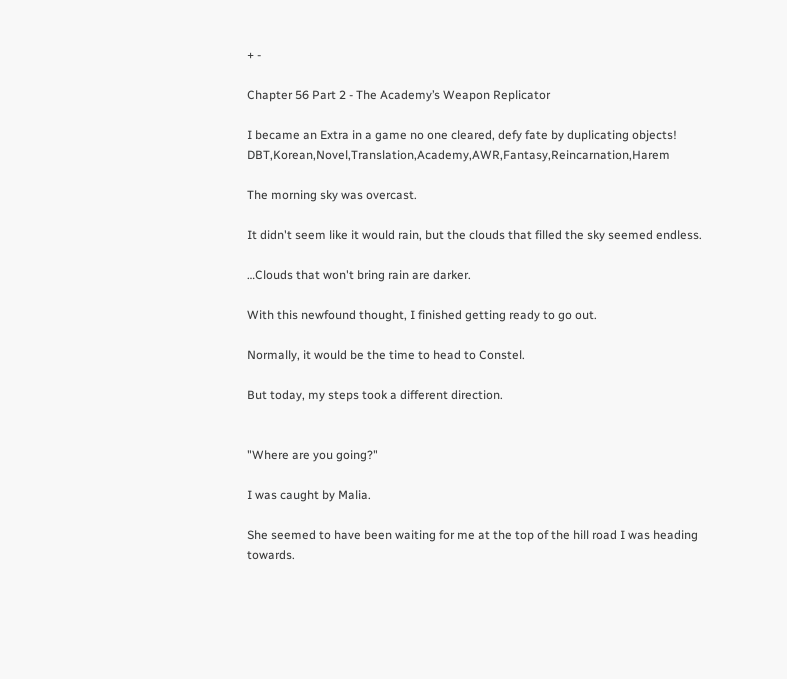+ -

Chapter 56 Part 2 - The Academy’s Weapon Replicator

I became an Extra in a game no one cleared, defy fate by duplicating objects! DBT,Korean,Novel,Translation,Academy,AWR,Fantasy,Reincarnation,Harem

The morning sky was overcast.

It didn't seem like it would rain, but the clouds that filled the sky seemed endless.

…Clouds that won't bring rain are darker.

With this newfound thought, I finished getting ready to go out.

Normally, it would be the time to head to Constel.

But today, my steps took a different direction.


"Where are you going?"

I was caught by Malia.

She seemed to have been waiting for me at the top of the hill road I was heading towards.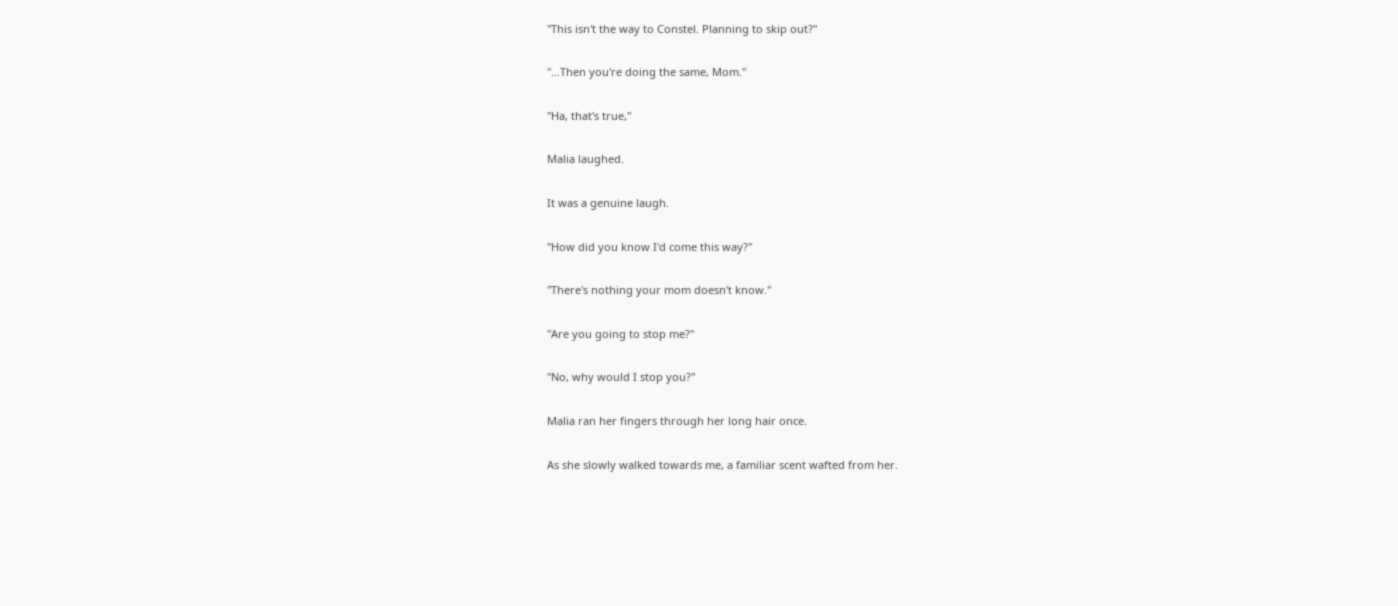"This isn't the way to Constel. Planning to skip out?"

"…Then you're doing the same, Mom."

"Ha, that's true,"

Malia laughed.

It was a genuine laugh.

"How did you know I'd come this way?"

"There's nothing your mom doesn't know."

"Are you going to stop me?"

"No, why would I stop you?"

Malia ran her fingers through her long hair once.

As she slowly walked towards me, a familiar scent wafted from her.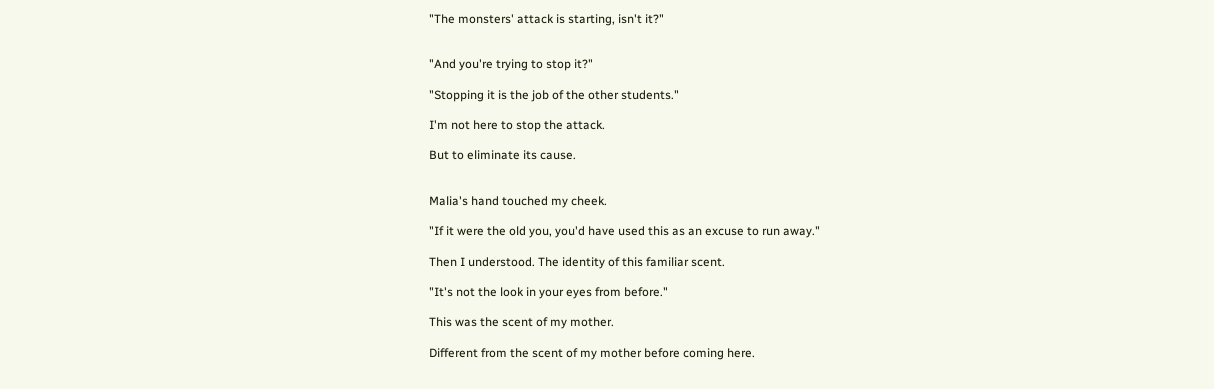"The monsters' attack is starting, isn't it?"


"And you're trying to stop it?"

"Stopping it is the job of the other students."

I'm not here to stop the attack.

But to eliminate its cause.


Malia's hand touched my cheek.

"If it were the old you, you'd have used this as an excuse to run away."

Then I understood. The identity of this familiar scent.

"It's not the look in your eyes from before."

This was the scent of my mother.

Different from the scent of my mother before coming here.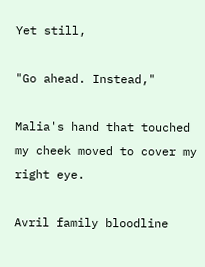Yet still,

"Go ahead. Instead,"

Malia's hand that touched my cheek moved to cover my right eye.

Avril family bloodline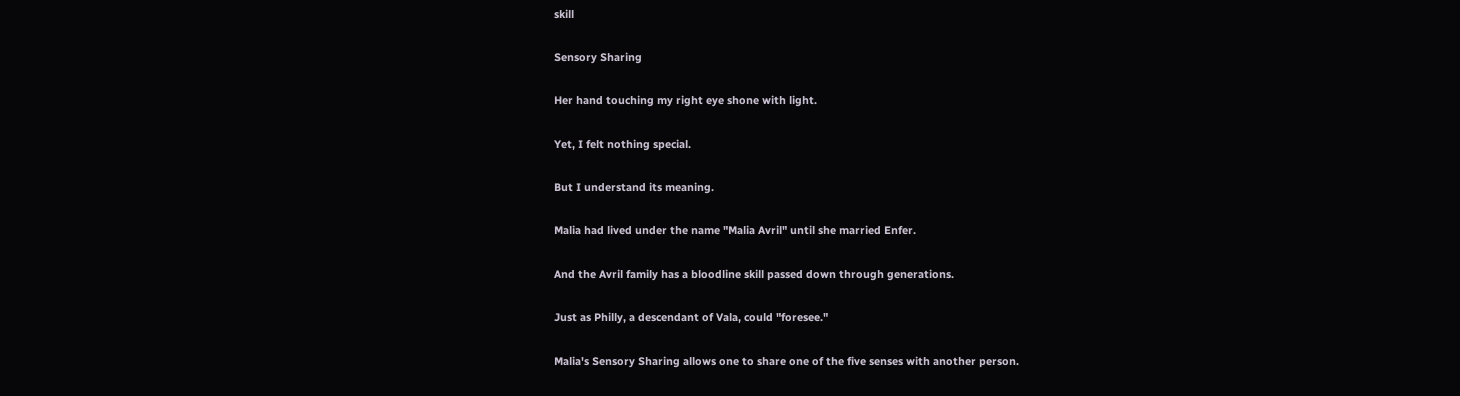skill

Sensory Sharing

Her hand touching my right eye shone with light.

Yet, I felt nothing special.

But I understand its meaning.

Malia had lived under the name "Malia Avril" until she married Enfer.

And the Avril family has a bloodline skill passed down through generations.

Just as Philly, a descendant of Vala, could "foresee."

Malia's Sensory Sharing allows one to share one of the five senses with another person.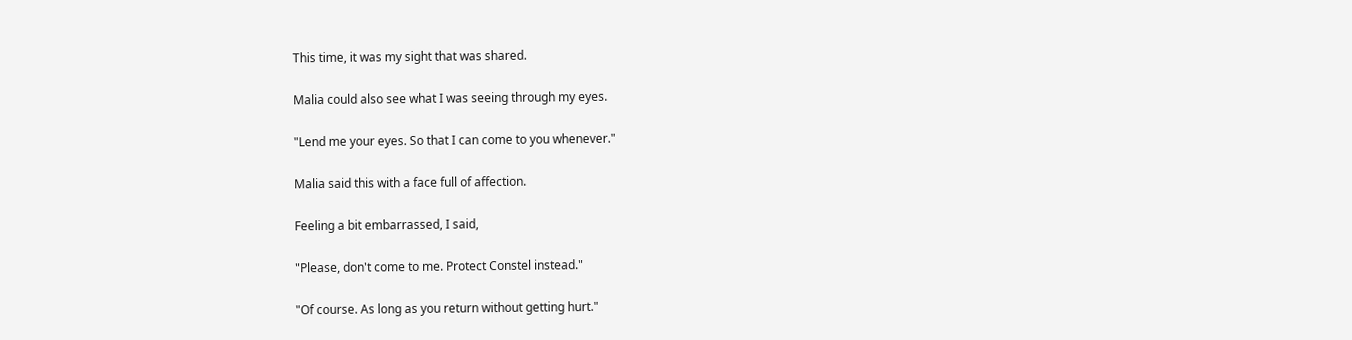This time, it was my sight that was shared.

Malia could also see what I was seeing through my eyes.

"Lend me your eyes. So that I can come to you whenever."

Malia said this with a face full of affection.

Feeling a bit embarrassed, I said,

"Please, don't come to me. Protect Constel instead."

"Of course. As long as you return without getting hurt."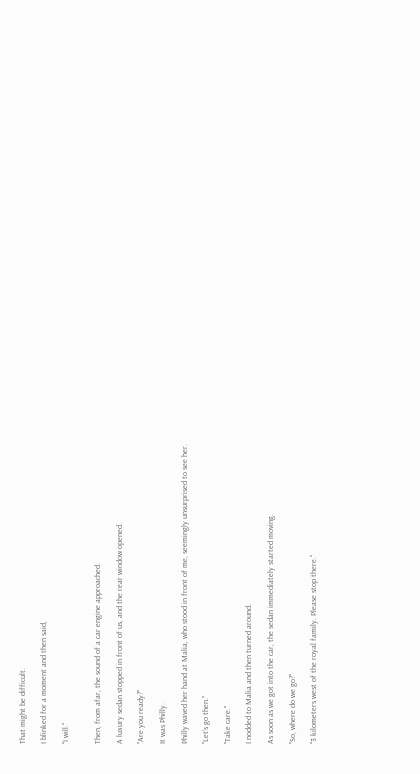That might be difficult.

I blinked for a moment and then said,

"I will."


Then, from afar, the sound of a car engine approached.

A luxury sedan stopped in front of us, and the rear window opened.

"Are you ready?"

It was Philly.

Philly waved her hand at Malia, who stood in front of me, seemingly unsurprised to see her.

"Let's go then."

"Take care."

I nodded to Malia and then turned around.

As soon as we got into the car, the sedan immediately started moving.

"So, where do we go?"

"3 kilometers west of the royal family. Please stop there."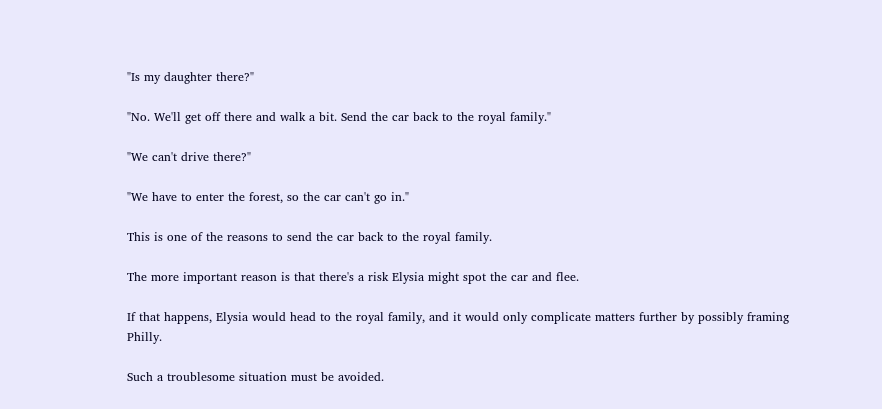"Is my daughter there?"

"No. We'll get off there and walk a bit. Send the car back to the royal family."

"We can't drive there?"

"We have to enter the forest, so the car can't go in."

This is one of the reasons to send the car back to the royal family.

The more important reason is that there's a risk Elysia might spot the car and flee.

If that happens, Elysia would head to the royal family, and it would only complicate matters further by possibly framing Philly.

Such a troublesome situation must be avoided.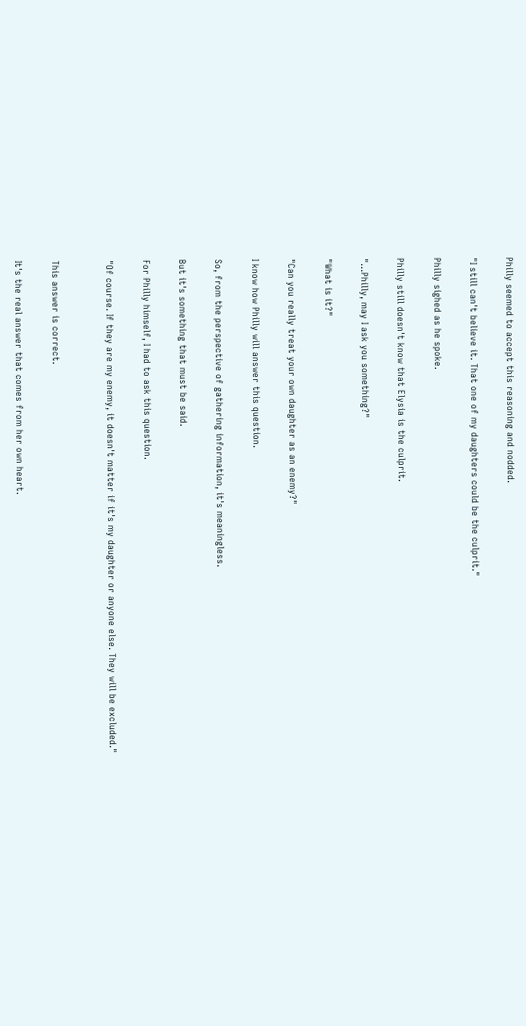Philly seemed to accept this reasoning and nodded.

"I still can't believe it. That one of my daughters could be the culprit."

Philly sighed as he spoke.

Philly still doesn't know that Elysia is the culprit.

"…Philly, may I ask you something?"

"What is it?"

"Can you really treat your own daughter as an enemy?"

I know how Philly will answer this question.

So, from the perspective of gathering information, it's meaningless.

But it's something that must be said.

For Philly himself, I had to ask this question.

"Of course. If they are my enemy, it doesn't matter if it's my daughter or anyone else. They will be excluded."


This answer is correct.

It's the real answer that comes from her own heart.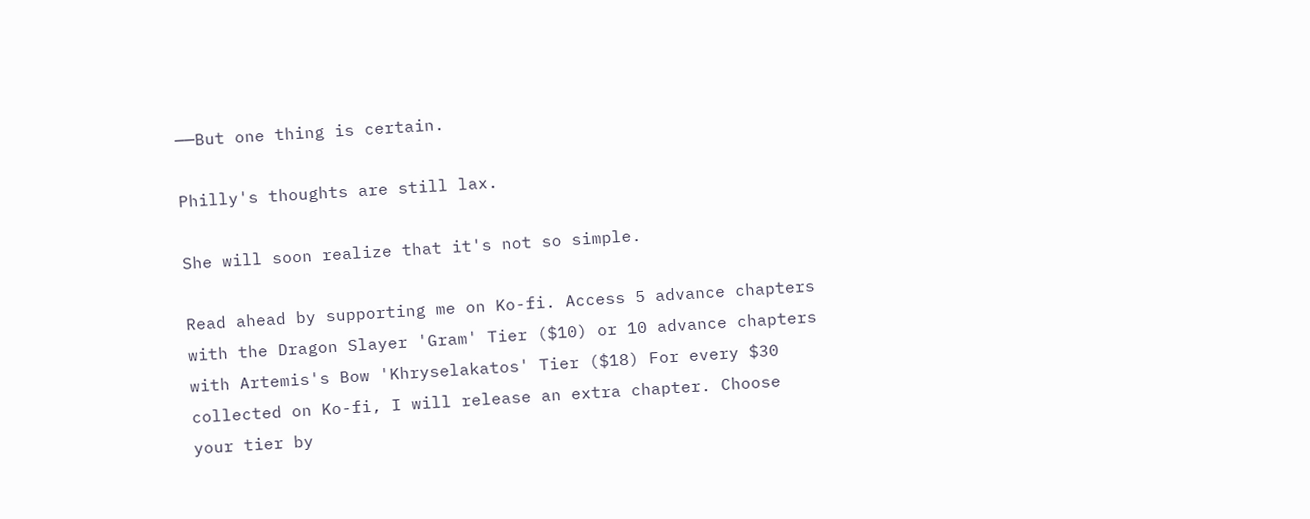──But one thing is certain.

Philly's thoughts are still lax.

She will soon realize that it's not so simple.

Read ahead by supporting me on Ko-fi. Access 5 advance chapters with the Dragon Slayer 'Gram' Tier ($10) or 10 advance chapters with Artemis's Bow 'Khryselakatos' Tier ($18) For every $30 collected on Ko-fi, I will release an extra chapter. Choose your tier by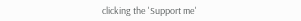clicking the 'Support me'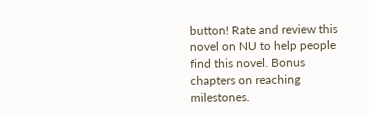button! Rate and review this novel on NU to help people find this novel. Bonus chapters on reaching milestones.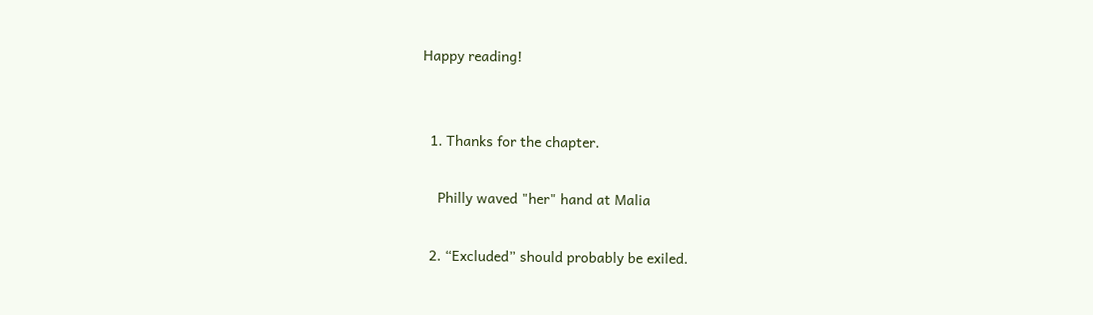Happy reading!


  1. Thanks for the chapter.

    Philly waved "her" hand at Malia

  2. “Excluded” should probably be exiled.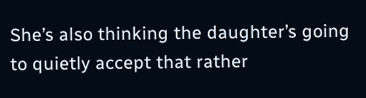She’s also thinking the daughter’s going to quietly accept that rather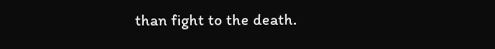than fight to the death.